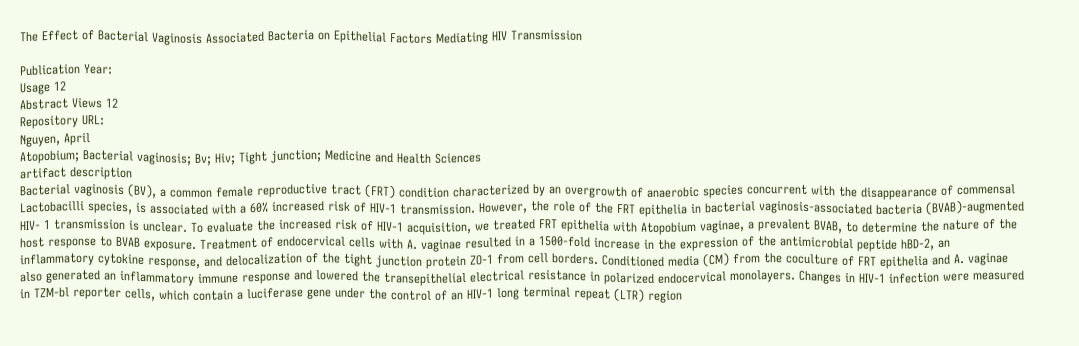The Effect of Bacterial Vaginosis Associated Bacteria on Epithelial Factors Mediating HIV Transmission

Publication Year:
Usage 12
Abstract Views 12
Repository URL:
Nguyen, April
Atopobium; Bacterial vaginosis; Bv; Hiv; Tight junction; Medicine and Health Sciences
artifact description
Bacterial vaginosis (BV), a common female reproductive tract (FRT) condition characterized by an overgrowth of anaerobic species concurrent with the disappearance of commensal Lactobacilli species, is associated with a 60% increased risk of HIV-1 transmission. However, the role of the FRT epithelia in bacterial vaginosis-associated bacteria (BVAB)-augmented HIV- 1 transmission is unclear. To evaluate the increased risk of HIV-1 acquisition, we treated FRT epithelia with Atopobium vaginae, a prevalent BVAB, to determine the nature of the host response to BVAB exposure. Treatment of endocervical cells with A. vaginae resulted in a 1500-fold increase in the expression of the antimicrobial peptide hBD-2, an inflammatory cytokine response, and delocalization of the tight junction protein ZO-1 from cell borders. Conditioned media (CM) from the coculture of FRT epithelia and A. vaginae also generated an inflammatory immune response and lowered the transepithelial electrical resistance in polarized endocervical monolayers. Changes in HIV-1 infection were measured in TZM-bl reporter cells, which contain a luciferase gene under the control of an HIV-1 long terminal repeat (LTR) region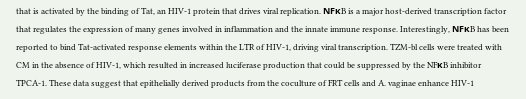that is activated by the binding of Tat, an HIV-1 protein that drives viral replication. NFκB is a major host-derived transcription factor that regulates the expression of many genes involved in inflammation and the innate immune response. Interestingly, NFκB has been reported to bind Tat-activated response elements within the LTR of HIV-1, driving viral transcription. TZM-bl cells were treated with CM in the absence of HIV-1, which resulted in increased luciferase production that could be suppressed by the NFκB inhibitor TPCA-1. These data suggest that epithelially derived products from the coculture of FRT cells and A. vaginae enhance HIV-1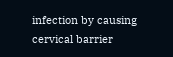infection by causing cervical barrier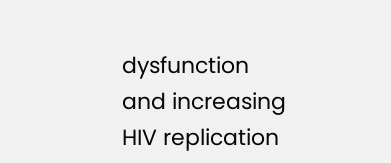dysfunction and increasing HIV replication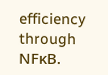efficiency through NFκB.